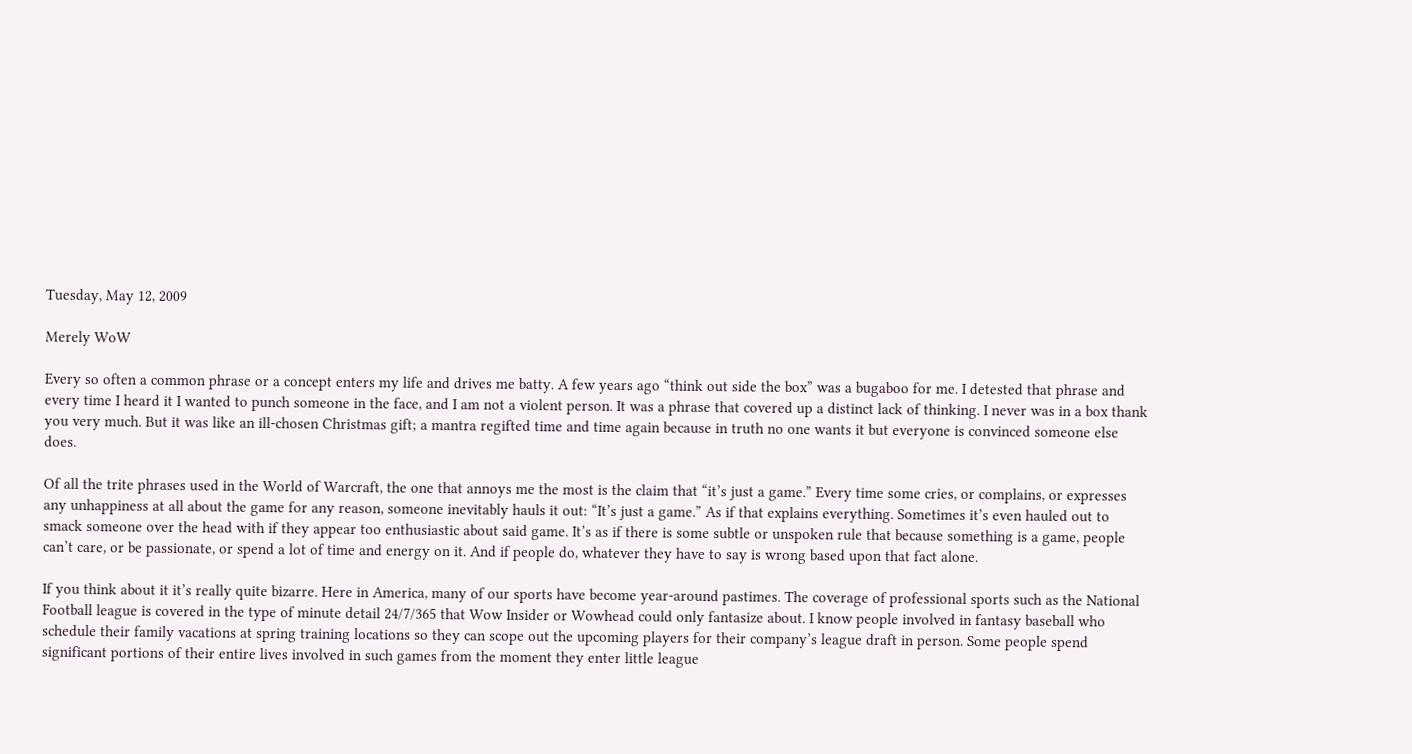Tuesday, May 12, 2009

Merely WoW

Every so often a common phrase or a concept enters my life and drives me batty. A few years ago “think out side the box” was a bugaboo for me. I detested that phrase and every time I heard it I wanted to punch someone in the face, and I am not a violent person. It was a phrase that covered up a distinct lack of thinking. I never was in a box thank you very much. But it was like an ill-chosen Christmas gift; a mantra regifted time and time again because in truth no one wants it but everyone is convinced someone else does.

Of all the trite phrases used in the World of Warcraft, the one that annoys me the most is the claim that “it’s just a game.” Every time some cries, or complains, or expresses any unhappiness at all about the game for any reason, someone inevitably hauls it out: “It’s just a game.” As if that explains everything. Sometimes it’s even hauled out to smack someone over the head with if they appear too enthusiastic about said game. It’s as if there is some subtle or unspoken rule that because something is a game, people can’t care, or be passionate, or spend a lot of time and energy on it. And if people do, whatever they have to say is wrong based upon that fact alone.

If you think about it it’s really quite bizarre. Here in America, many of our sports have become year-around pastimes. The coverage of professional sports such as the National Football league is covered in the type of minute detail 24/7/365 that Wow Insider or Wowhead could only fantasize about. I know people involved in fantasy baseball who schedule their family vacations at spring training locations so they can scope out the upcoming players for their company’s league draft in person. Some people spend significant portions of their entire lives involved in such games from the moment they enter little league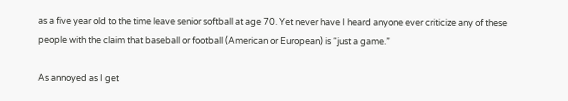as a five year old to the time leave senior softball at age 70. Yet never have I heard anyone ever criticize any of these people with the claim that baseball or football (American or European) is “just a game.”

As annoyed as I get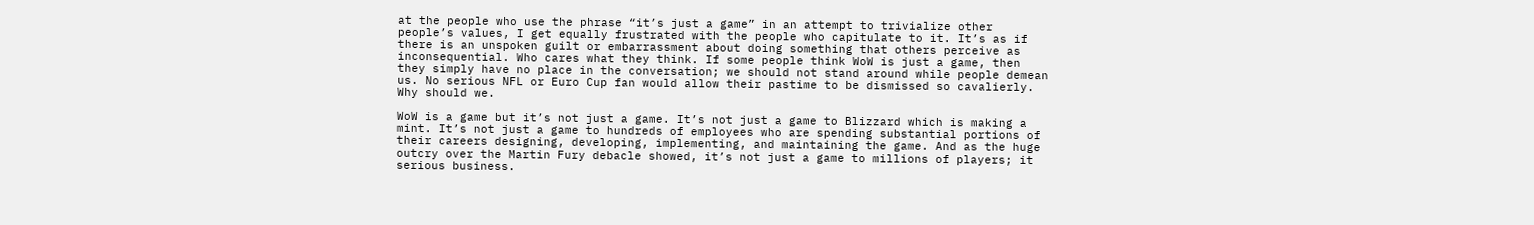at the people who use the phrase “it’s just a game” in an attempt to trivialize other people’s values, I get equally frustrated with the people who capitulate to it. It’s as if there is an unspoken guilt or embarrassment about doing something that others perceive as inconsequential. Who cares what they think. If some people think WoW is just a game, then they simply have no place in the conversation; we should not stand around while people demean us. No serious NFL or Euro Cup fan would allow their pastime to be dismissed so cavalierly. Why should we.

WoW is a game but it’s not just a game. It’s not just a game to Blizzard which is making a mint. It’s not just a game to hundreds of employees who are spending substantial portions of their careers designing, developing, implementing, and maintaining the game. And as the huge outcry over the Martin Fury debacle showed, it’s not just a game to millions of players; it serious business.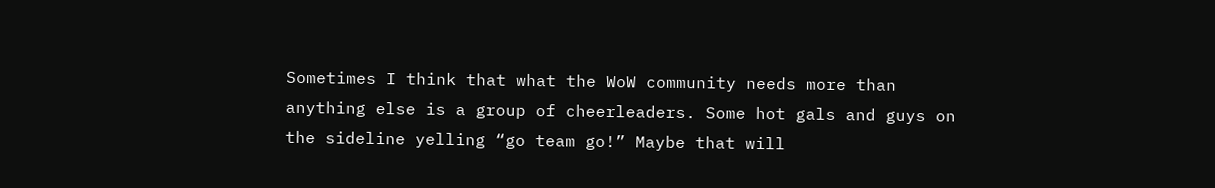Sometimes I think that what the WoW community needs more than anything else is a group of cheerleaders. Some hot gals and guys on the sideline yelling “go team go!” Maybe that will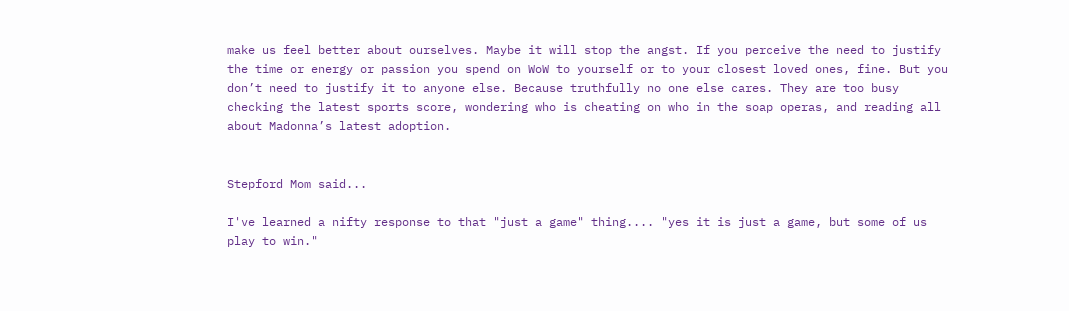make us feel better about ourselves. Maybe it will stop the angst. If you perceive the need to justify the time or energy or passion you spend on WoW to yourself or to your closest loved ones, fine. But you don’t need to justify it to anyone else. Because truthfully no one else cares. They are too busy checking the latest sports score, wondering who is cheating on who in the soap operas, and reading all about Madonna’s latest adoption.


Stepford Mom said...

I've learned a nifty response to that "just a game" thing.... "yes it is just a game, but some of us play to win."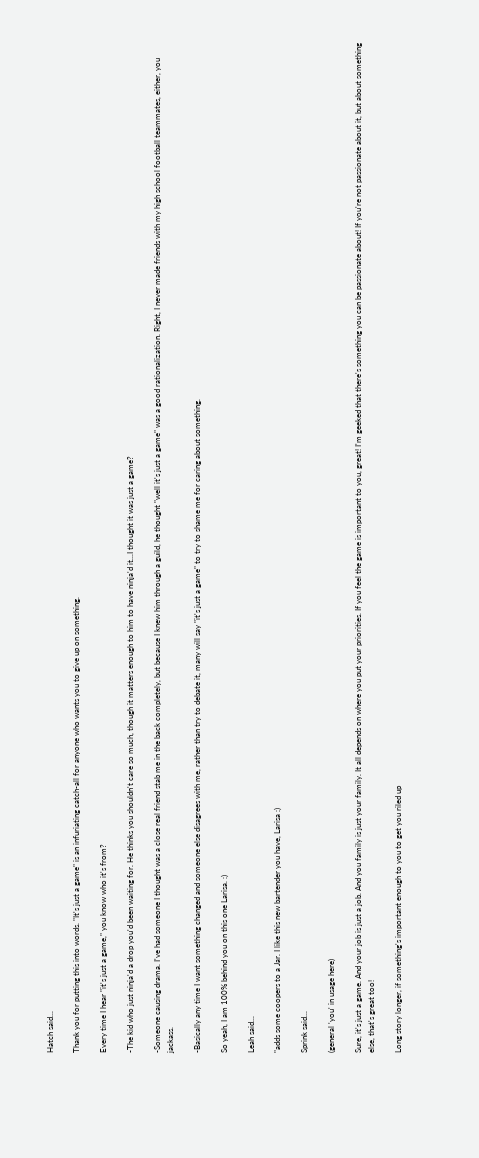Hatch said...

Thank you for putting this into words. "It's just a game" is an infuriating catch-all for anyone who wants you to give up on something.

Every time I hear "it's just a game," you know who it's from?

-The kid who just ninja'd a drop you'd been waiting for. He thinks you shouldn't care so much, though it matters enough to him to have ninja'd it...I thought it was just a game?

-Someone causing drama. I've had someone I thought was a close real friend stab me in the back completely, but because I knew him through a guild, he thought "well it's just a game" was a good rationalization. Right, I never made friends with my high school football teammates, either, you jackass.

-Basically any time I want something changed and someone else disagrees with me, rather than try to debate it, many will say "it's just a game" to try to shame me for caring about something.

So yeah, I am 100% behind you on this one Larisa. :)

Leah said...

"adds some coopers to a Jar. I like this new bartender you have, Larisa :)

Sprink said...

(general 'you' in usage here)

Sure, it's just a game. And your job is just a job. And you family is just your family. It all depends on where you put your priorities. If you feel the game is important to you, great! I'm geeked that there's something you can be passionate about! If you're not passionate about it, but about something else, that's great too!

Long story longer, if something's important enough to you to get you riled up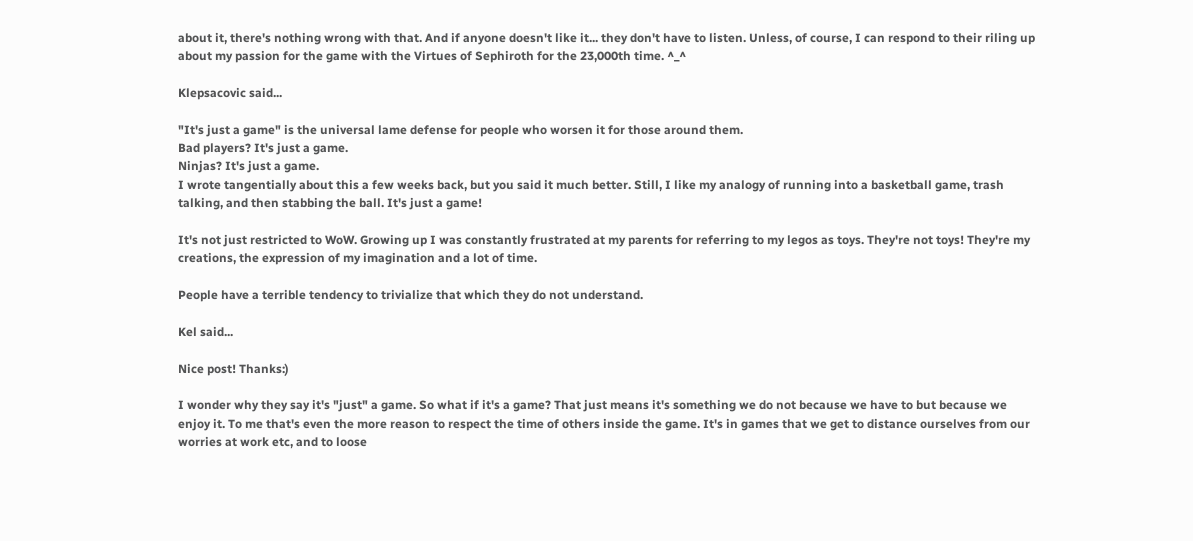about it, there's nothing wrong with that. And if anyone doesn't like it... they don't have to listen. Unless, of course, I can respond to their riling up about my passion for the game with the Virtues of Sephiroth for the 23,000th time. ^_^

Klepsacovic said...

"It's just a game" is the universal lame defense for people who worsen it for those around them.
Bad players? It's just a game.
Ninjas? It's just a game.
I wrote tangentially about this a few weeks back, but you said it much better. Still, I like my analogy of running into a basketball game, trash talking, and then stabbing the ball. It's just a game!

It's not just restricted to WoW. Growing up I was constantly frustrated at my parents for referring to my legos as toys. They're not toys! They're my creations, the expression of my imagination and a lot of time.

People have a terrible tendency to trivialize that which they do not understand.

Kel said...

Nice post! Thanks:)

I wonder why they say it's "just" a game. So what if it's a game? That just means it's something we do not because we have to but because we enjoy it. To me that's even the more reason to respect the time of others inside the game. It's in games that we get to distance ourselves from our worries at work etc, and to loose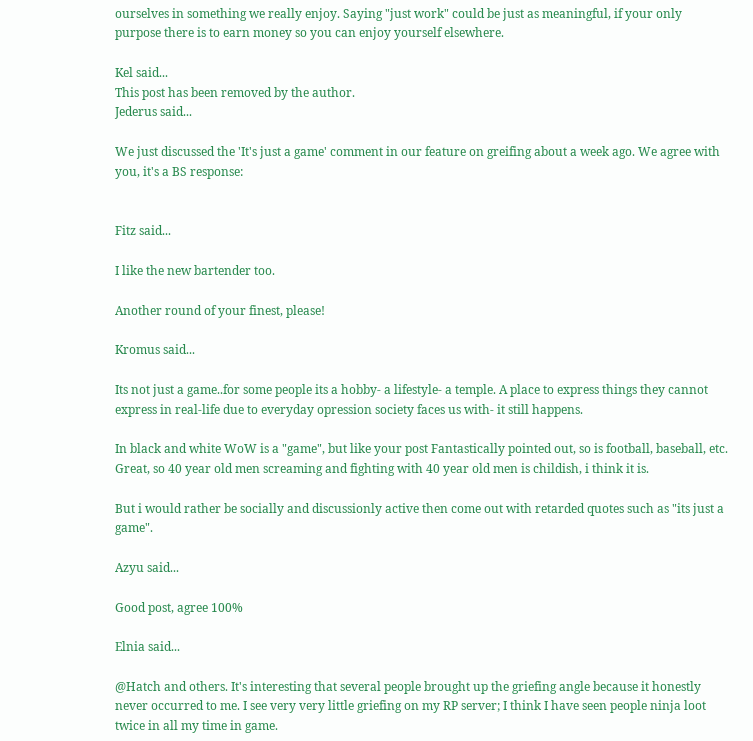ourselves in something we really enjoy. Saying "just work" could be just as meaningful, if your only purpose there is to earn money so you can enjoy yourself elsewhere.

Kel said...
This post has been removed by the author.
Jederus said...

We just discussed the 'It's just a game' comment in our feature on greifing about a week ago. We agree with you, it's a BS response:


Fitz said...

I like the new bartender too.

Another round of your finest, please!

Kromus said...

Its not just a game..for some people its a hobby- a lifestyle- a temple. A place to express things they cannot express in real-life due to everyday opression society faces us with- it still happens.

In black and white WoW is a "game", but like your post Fantastically pointed out, so is football, baseball, etc. Great, so 40 year old men screaming and fighting with 40 year old men is childish, i think it is.

But i would rather be socially and discussionly active then come out with retarded quotes such as "its just a game".

Azyu said...

Good post, agree 100%

Elnia said...

@Hatch and others. It's interesting that several people brought up the griefing angle because it honestly never occurred to me. I see very very little griefing on my RP server; I think I have seen people ninja loot twice in all my time in game.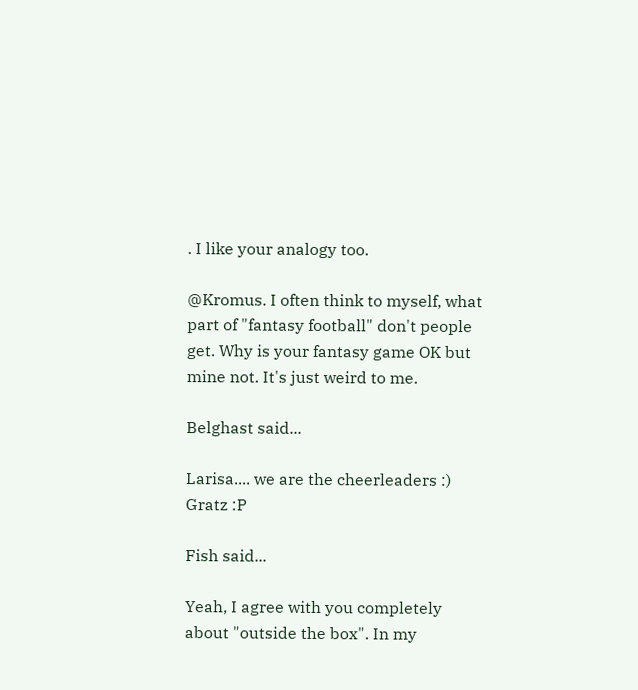. I like your analogy too.

@Kromus. I often think to myself, what part of "fantasy football" don't people get. Why is your fantasy game OK but mine not. It's just weird to me.

Belghast said...

Larisa.... we are the cheerleaders :) Gratz :P

Fish said...

Yeah, I agree with you completely about "outside the box". In my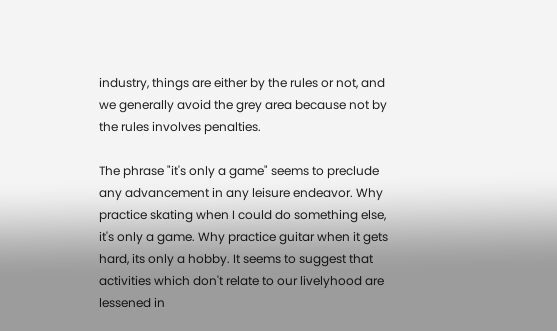industry, things are either by the rules or not, and we generally avoid the grey area because not by the rules involves penalties.

The phrase "it's only a game" seems to preclude any advancement in any leisure endeavor. Why practice skating when I could do something else, it's only a game. Why practice guitar when it gets hard, its only a hobby. It seems to suggest that activities which don't relate to our livelyhood are lessened in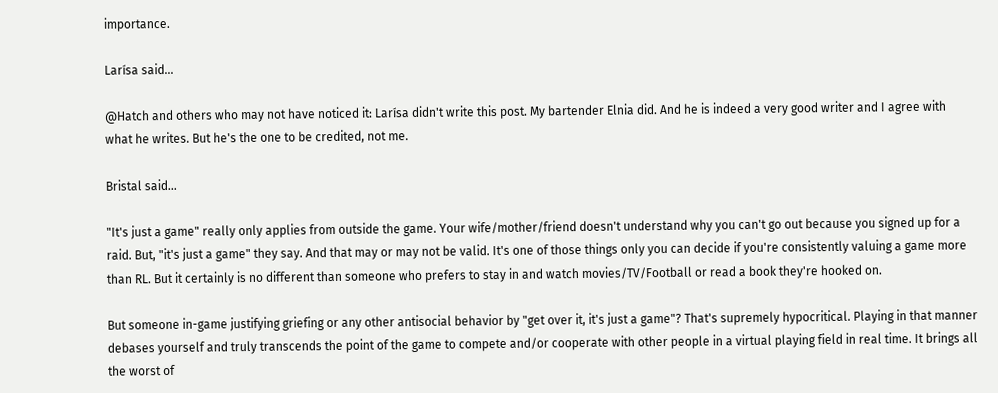importance.

Larísa said...

@Hatch and others who may not have noticed it: Larísa didn't write this post. My bartender Elnia did. And he is indeed a very good writer and I agree with what he writes. But he's the one to be credited, not me.

Bristal said...

"It's just a game" really only applies from outside the game. Your wife/mother/friend doesn't understand why you can't go out because you signed up for a raid. But, "it's just a game" they say. And that may or may not be valid. It's one of those things only you can decide if you're consistently valuing a game more than RL. But it certainly is no different than someone who prefers to stay in and watch movies/TV/Football or read a book they're hooked on.

But someone in-game justifying griefing or any other antisocial behavior by "get over it, it's just a game"? That's supremely hypocritical. Playing in that manner debases yourself and truly transcends the point of the game to compete and/or cooperate with other people in a virtual playing field in real time. It brings all the worst of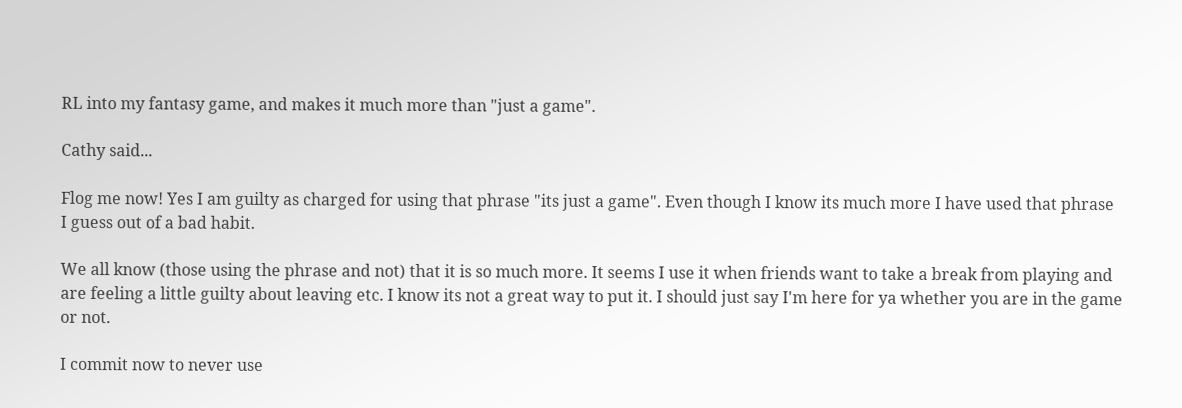RL into my fantasy game, and makes it much more than "just a game".

Cathy said...

Flog me now! Yes I am guilty as charged for using that phrase "its just a game". Even though I know its much more I have used that phrase I guess out of a bad habit.

We all know (those using the phrase and not) that it is so much more. It seems I use it when friends want to take a break from playing and are feeling a little guilty about leaving etc. I know its not a great way to put it. I should just say I'm here for ya whether you are in the game or not.

I commit now to never use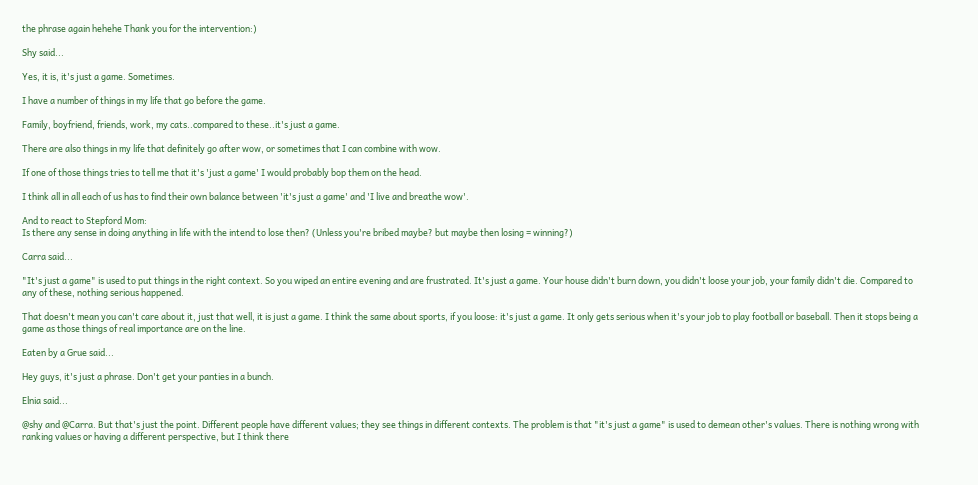the phrase again hehehe Thank you for the intervention:)

Shy said...

Yes, it is, it's just a game. Sometimes.

I have a number of things in my life that go before the game.

Family, boyfriend, friends, work, my cats..compared to these..it's just a game.

There are also things in my life that definitely go after wow, or sometimes that I can combine with wow.

If one of those things tries to tell me that it's 'just a game' I would probably bop them on the head.

I think all in all each of us has to find their own balance between 'it's just a game' and 'I live and breathe wow'.

And to react to Stepford Mom:
Is there any sense in doing anything in life with the intend to lose then? (Unless you're bribed maybe? but maybe then losing = winning?)

Carra said...

"It's just a game" is used to put things in the right context. So you wiped an entire evening and are frustrated. It's just a game. Your house didn't burn down, you didn't loose your job, your family didn't die. Compared to any of these, nothing serious happened.

That doesn't mean you can't care about it, just that well, it is just a game. I think the same about sports, if you loose: it's just a game. It only gets serious when it's your job to play football or baseball. Then it stops being a game as those things of real importance are on the line.

Eaten by a Grue said...

Hey guys, it's just a phrase. Don't get your panties in a bunch.

Elnia said...

@shy and @Carra. But that's just the point. Different people have different values; they see things in different contexts. The problem is that "it's just a game" is used to demean other's values. There is nothing wrong with ranking values or having a different perspective, but I think there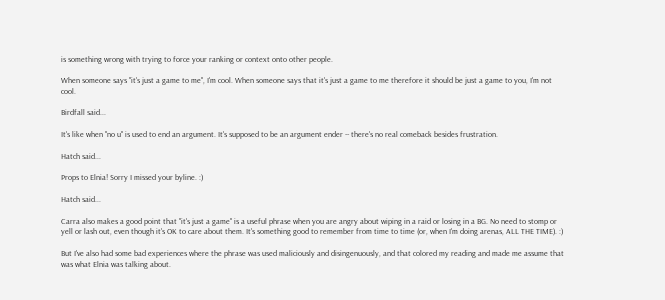is something wrong with trying to force your ranking or context onto other people.

When someone says "it's just a game to me", I'm cool. When someone says that it's just a game to me therefore it should be just a game to you, I'm not cool.

Birdfall said...

It's like when "no u" is used to end an argument. It's supposed to be an argument ender -- there's no real comeback besides frustration.

Hatch said...

Props to Elnia! Sorry I missed your byline. :)

Hatch said...

Carra also makes a good point that "it's just a game" is a useful phrase when you are angry about wiping in a raid or losing in a BG. No need to stomp or yell or lash out, even though it's OK to care about them. It's something good to remember from time to time (or, when I'm doing arenas, ALL THE TIME). :)

But I've also had some bad experiences where the phrase was used maliciously and disingenuously, and that colored my reading and made me assume that was what Elnia was talking about.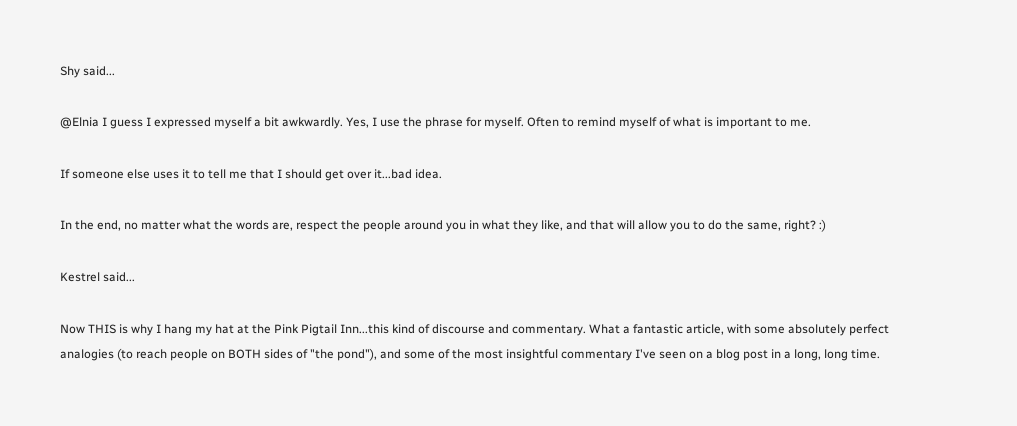Shy said...

@Elnia I guess I expressed myself a bit awkwardly. Yes, I use the phrase for myself. Often to remind myself of what is important to me.

If someone else uses it to tell me that I should get over it...bad idea.

In the end, no matter what the words are, respect the people around you in what they like, and that will allow you to do the same, right? :)

Kestrel said...

Now THIS is why I hang my hat at the Pink Pigtail Inn...this kind of discourse and commentary. What a fantastic article, with some absolutely perfect analogies (to reach people on BOTH sides of "the pond"), and some of the most insightful commentary I've seen on a blog post in a long, long time.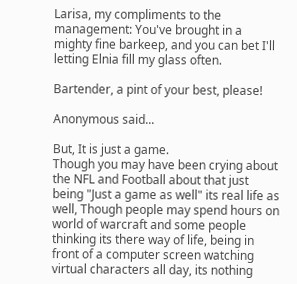Larisa, my compliments to the management: You've brought in a mighty fine barkeep, and you can bet I'll letting Elnia fill my glass often.

Bartender, a pint of your best, please!

Anonymous said...

But, It is just a game.
Though you may have been crying about the NFL and Football about that just being "Just a game as well" its real life as well, Though people may spend hours on world of warcraft and some people thinking its there way of life, being in front of a computer screen watching virtual characters all day, its nothing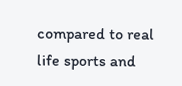compared to real life sports and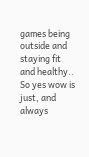games being outside and staying fit and healthy.. So yes wow is just, and always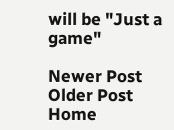will be "Just a game"

Newer Post Older Post Home